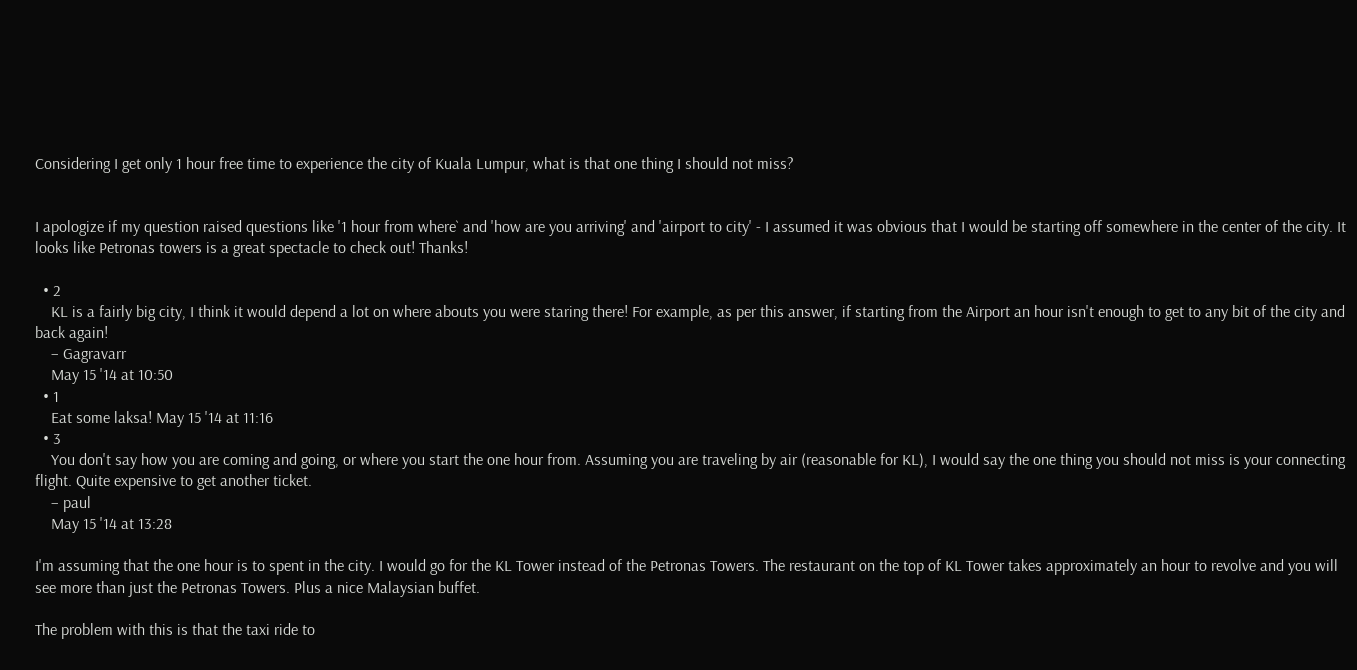Considering I get only 1 hour free time to experience the city of Kuala Lumpur, what is that one thing I should not miss?


I apologize if my question raised questions like '1 hour from where` and 'how are you arriving' and 'airport to city' - I assumed it was obvious that I would be starting off somewhere in the center of the city. It looks like Petronas towers is a great spectacle to check out! Thanks!

  • 2
    KL is a fairly big city, I think it would depend a lot on where abouts you were staring there! For example, as per this answer, if starting from the Airport an hour isn't enough to get to any bit of the city and back again!
    – Gagravarr
    May 15 '14 at 10:50
  • 1
    Eat some laksa! May 15 '14 at 11:16
  • 3
    You don't say how you are coming and going, or where you start the one hour from. Assuming you are traveling by air (reasonable for KL), I would say the one thing you should not miss is your connecting flight. Quite expensive to get another ticket.
    – paul
    May 15 '14 at 13:28

I'm assuming that the one hour is to spent in the city. I would go for the KL Tower instead of the Petronas Towers. The restaurant on the top of KL Tower takes approximately an hour to revolve and you will see more than just the Petronas Towers. Plus a nice Malaysian buffet.

The problem with this is that the taxi ride to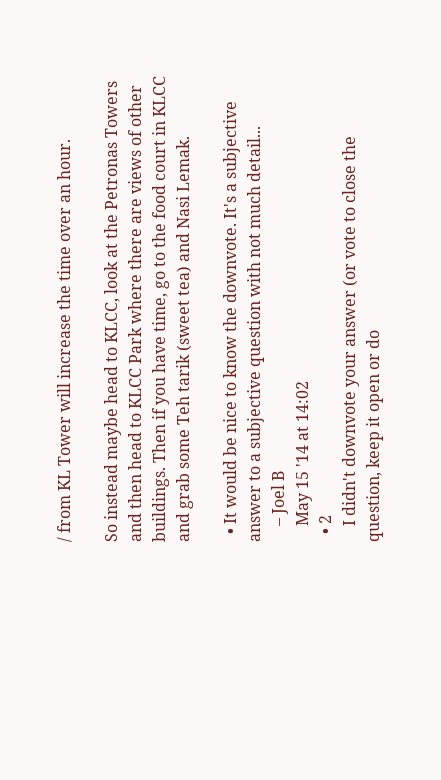/ from KL Tower will increase the time over an hour.

So instead maybe head to KLCC, look at the Petronas Towers and then head to KLCC Park where there are views of other buildings. Then if you have time, go to the food court in KLCC and grab some Teh tarik (sweet tea) and Nasi Lemak.

  • It would be nice to know the downvote. It's a subjective answer to a subjective question with not much detail...
    – Joel B
    May 15 '14 at 14:02
  • 2
    I didn't downvote your answer (or vote to close the question, keep it open or do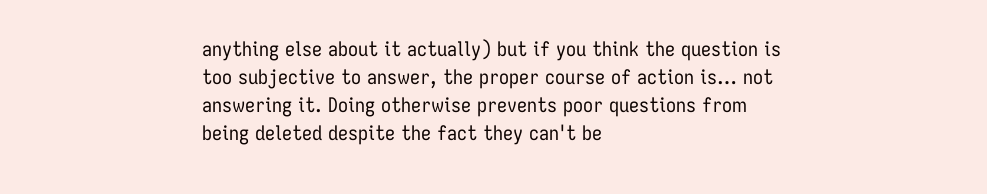anything else about it actually) but if you think the question is too subjective to answer, the proper course of action is… not answering it. Doing otherwise prevents poor questions from being deleted despite the fact they can't be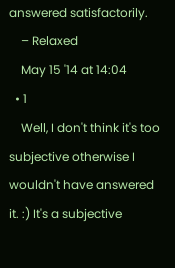answered satisfactorily.
    – Relaxed
    May 15 '14 at 14:04
  • 1
    Well, I don't think it's too subjective otherwise I wouldn't have answered it. :) It's a subjective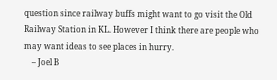question since railway buffs might want to go visit the Old Railway Station in KL. However I think there are people who may want ideas to see places in hurry.
    – Joel B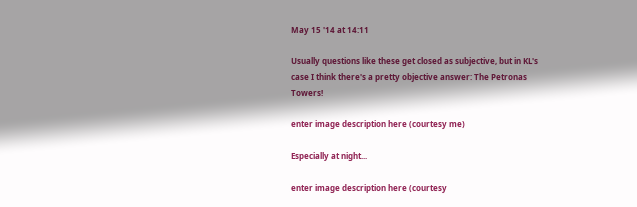May 15 '14 at 14:11

Usually questions like these get closed as subjective, but in KL's case I think there's a pretty objective answer: The Petronas Towers!

enter image description here (courtesy me)

Especially at night...

enter image description here (courtesy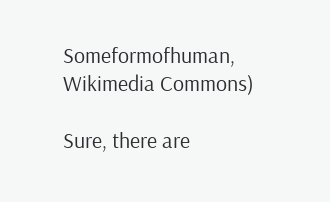Someformofhuman, Wikimedia Commons)

Sure, there are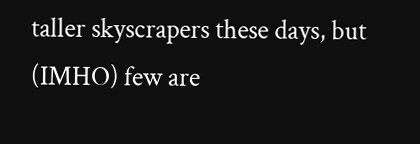taller skyscrapers these days, but (IMHO) few are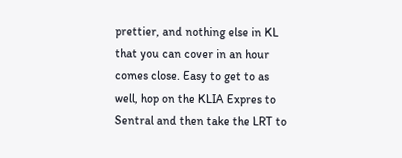prettier, and nothing else in KL that you can cover in an hour comes close. Easy to get to as well, hop on the KLIA Expres to Sentral and then take the LRT to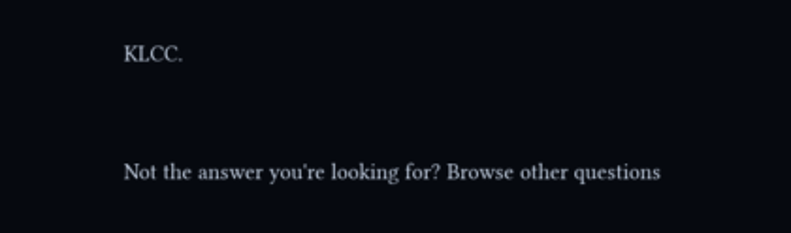KLCC.


Not the answer you're looking for? Browse other questions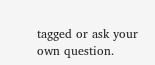tagged or ask your own question.